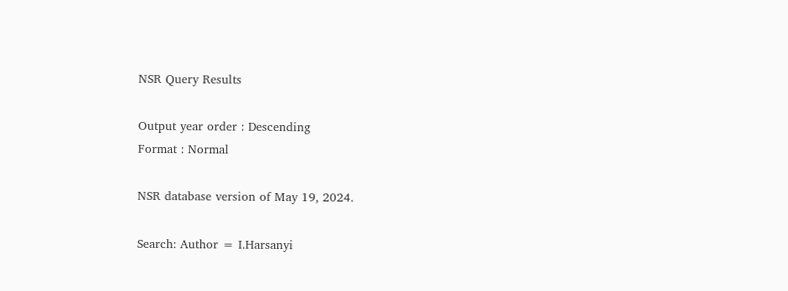NSR Query Results

Output year order : Descending
Format : Normal

NSR database version of May 19, 2024.

Search: Author = I.Harsanyi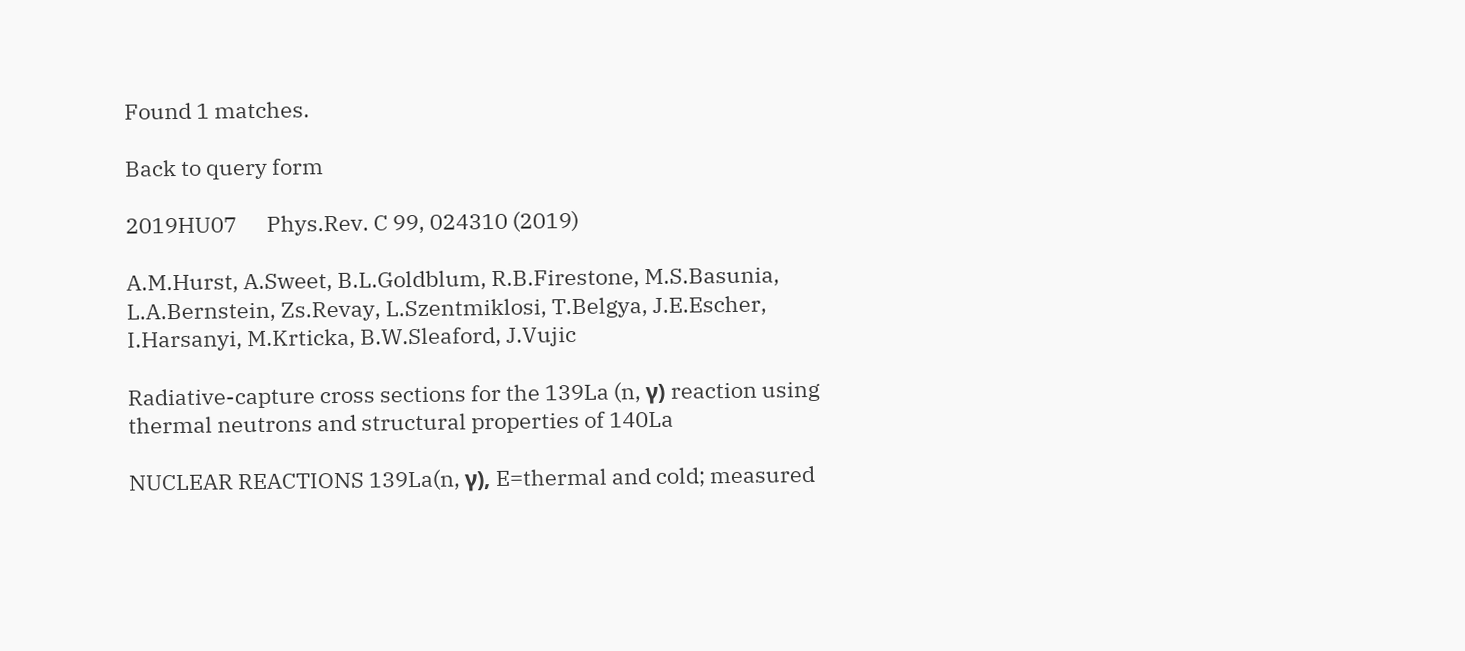Found 1 matches.

Back to query form

2019HU07      Phys.Rev. C 99, 024310 (2019)

A.M.Hurst, A.Sweet, B.L.Goldblum, R.B.Firestone, M.S.Basunia, L.A.Bernstein, Zs.Revay, L.Szentmiklosi, T.Belgya, J.E.Escher, I.Harsanyi, M.Krticka, B.W.Sleaford, J.Vujic

Radiative-capture cross sections for the 139La (n, γ) reaction using thermal neutrons and structural properties of 140La

NUCLEAR REACTIONS 139La(n, γ), E=thermal and cold; measured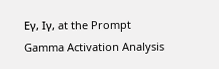Eγ, Iγ, at the Prompt Gamma Activation Analysis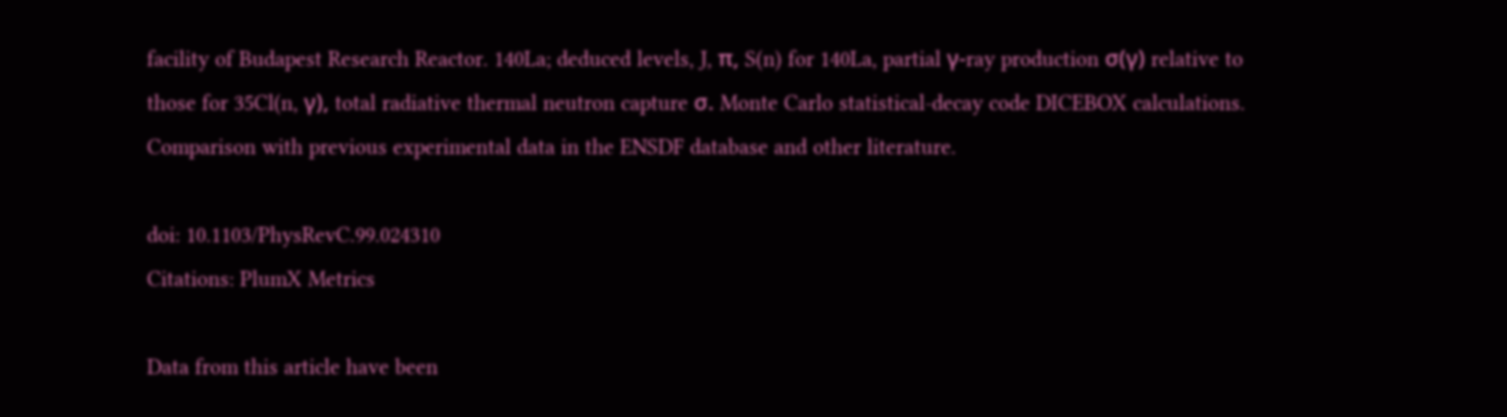facility of Budapest Research Reactor. 140La; deduced levels, J, π, S(n) for 140La, partial γ-ray production σ(γ) relative to those for 35Cl(n, γ), total radiative thermal neutron capture σ. Monte Carlo statistical-decay code DICEBOX calculations. Comparison with previous experimental data in the ENSDF database and other literature.

doi: 10.1103/PhysRevC.99.024310
Citations: PlumX Metrics

Data from this article have been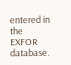entered in the EXFOR database.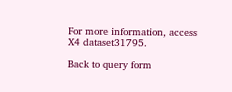For more information, access X4 dataset31795.

Back to query form